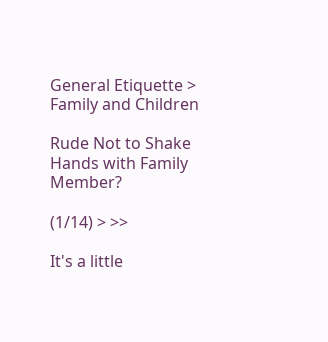General Etiquette > Family and Children

Rude Not to Shake Hands with Family Member?

(1/14) > >>

It's a little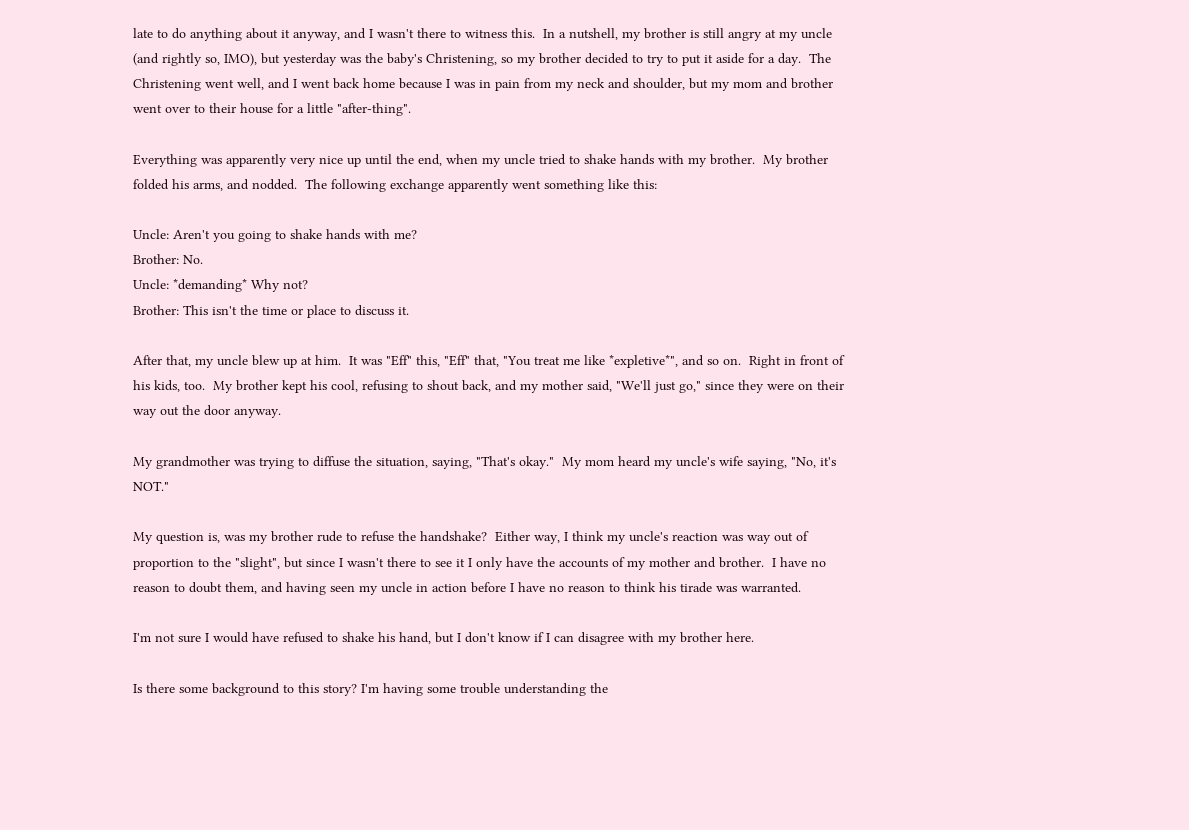late to do anything about it anyway, and I wasn't there to witness this.  In a nutshell, my brother is still angry at my uncle (and rightly so, IMO), but yesterday was the baby's Christening, so my brother decided to try to put it aside for a day.  The Christening went well, and I went back home because I was in pain from my neck and shoulder, but my mom and brother went over to their house for a little "after-thing".

Everything was apparently very nice up until the end, when my uncle tried to shake hands with my brother.  My brother folded his arms, and nodded.  The following exchange apparently went something like this:

Uncle: Aren't you going to shake hands with me?
Brother: No.
Uncle: *demanding* Why not?
Brother: This isn't the time or place to discuss it.

After that, my uncle blew up at him.  It was "Eff" this, "Eff" that, "You treat me like *expletive*", and so on.  Right in front of his kids, too.  My brother kept his cool, refusing to shout back, and my mother said, "We'll just go," since they were on their way out the door anyway.

My grandmother was trying to diffuse the situation, saying, "That's okay."  My mom heard my uncle's wife saying, "No, it's NOT."

My question is, was my brother rude to refuse the handshake?  Either way, I think my uncle's reaction was way out of proportion to the "slight", but since I wasn't there to see it I only have the accounts of my mother and brother.  I have no reason to doubt them, and having seen my uncle in action before I have no reason to think his tirade was warranted.

I'm not sure I would have refused to shake his hand, but I don't know if I can disagree with my brother here.

Is there some background to this story? I'm having some trouble understanding the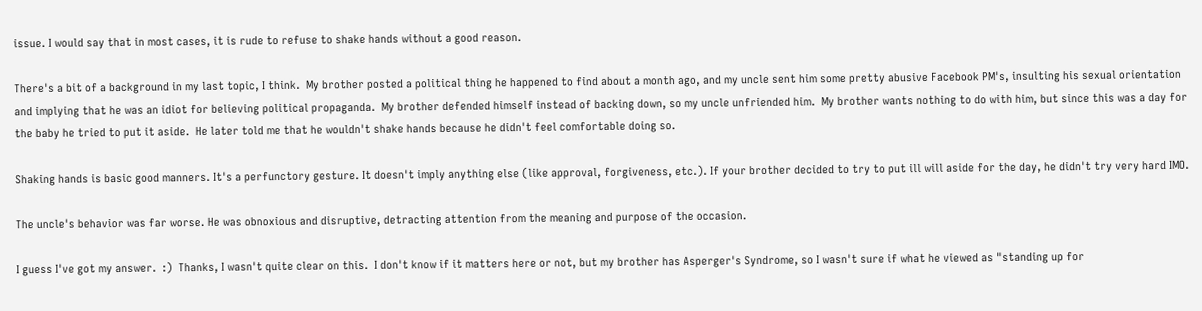issue. I would say that in most cases, it is rude to refuse to shake hands without a good reason.

There's a bit of a background in my last topic, I think.  My brother posted a political thing he happened to find about a month ago, and my uncle sent him some pretty abusive Facebook PM's, insulting his sexual orientation and implying that he was an idiot for believing political propaganda.  My brother defended himself instead of backing down, so my uncle unfriended him.  My brother wants nothing to do with him, but since this was a day for the baby he tried to put it aside.  He later told me that he wouldn't shake hands because he didn't feel comfortable doing so.

Shaking hands is basic good manners. It's a perfunctory gesture. It doesn't imply anything else (like approval, forgiveness, etc.). If your brother decided to try to put ill will aside for the day, he didn't try very hard IMO.

The uncle's behavior was far worse. He was obnoxious and disruptive, detracting attention from the meaning and purpose of the occasion.

I guess I've got my answer.  :)  Thanks, I wasn't quite clear on this.  I don't know if it matters here or not, but my brother has Asperger's Syndrome, so I wasn't sure if what he viewed as "standing up for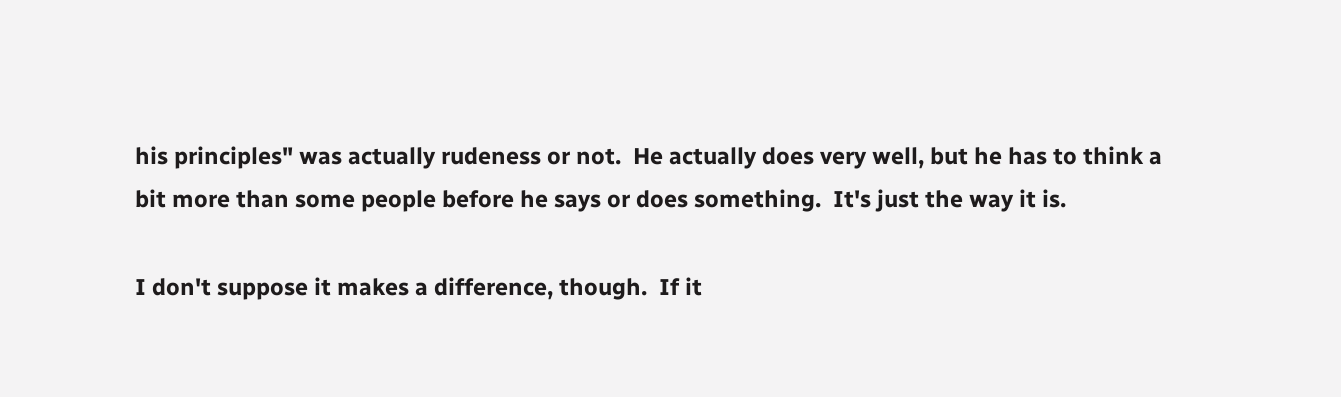his principles" was actually rudeness or not.  He actually does very well, but he has to think a bit more than some people before he says or does something.  It's just the way it is.

I don't suppose it makes a difference, though.  If it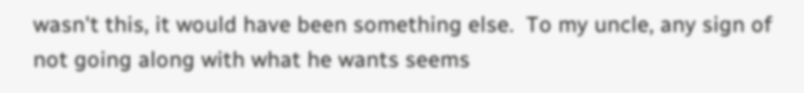wasn't this, it would have been something else.  To my uncle, any sign of not going along with what he wants seems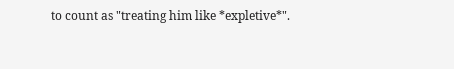to count as "treating him like *expletive*".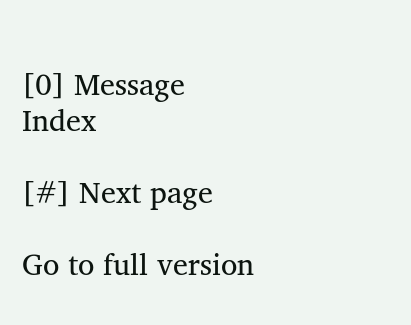[0] Message Index

[#] Next page

Go to full version